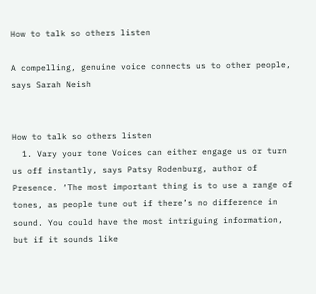How to talk so others listen

A compelling, genuine voice connects us to other people, says Sarah Neish


How to talk so others listen
  1. Vary your tone Voices can either engage us or turn us off instantly, says Patsy Rodenburg, author of Presence. ‘The most important thing is to use a range of tones, as people tune out if there’s no difference in sound. You could have the most intriguing information, but if it sounds like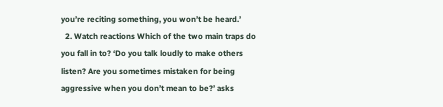you’re reciting something, you won’t be heard.’
  2. Watch reactions Which of the two main traps do you fall in to? ‘Do you talk loudly to make others listen? Are you sometimes mistaken for being aggressive when you don’t mean to be?’ asks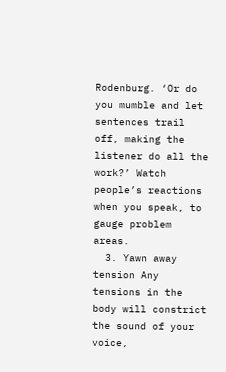Rodenburg. ‘Or do you mumble and let sentences trail off, making the listener do all the work?’ Watch people’s reactions when you speak, to gauge problem areas.
  3. Yawn away tension Any tensions in the body will constrict the sound of your voice,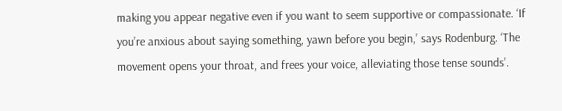making you appear negative even if you want to seem supportive or compassionate. ‘If you’re anxious about saying something, yawn before you begin,’ says Rodenburg. ‘The movement opens your throat, and frees your voice, alleviating those tense sounds’.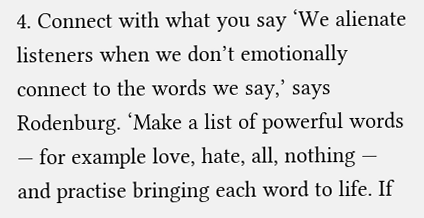4. Connect with what you say ‘We alienate listeners when we don’t emotionally connect to the words we say,’ says Rodenburg. ‘Make a list of powerful words — for example love, hate, all, nothing — and practise bringing each word to life. If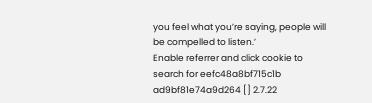you feel what you’re saying, people will be compelled to listen.’
Enable referrer and click cookie to search for eefc48a8bf715c1b ad9bf81e74a9d264 [] 2.7.22